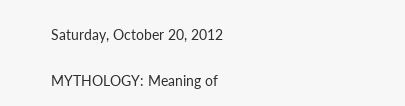Saturday, October 20, 2012

MYTHOLOGY: Meaning of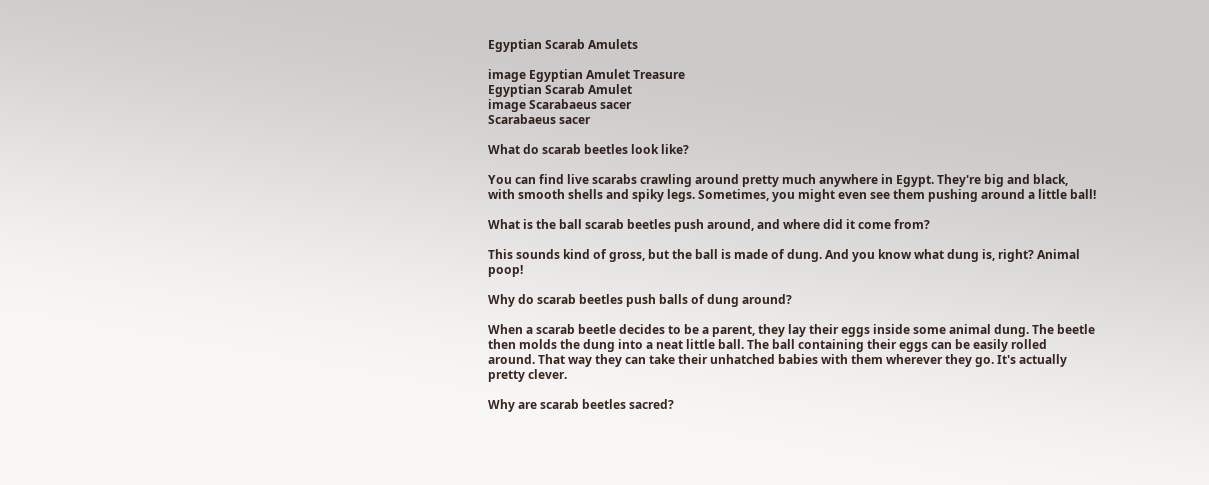Egyptian Scarab Amulets

image Egyptian Amulet Treasure
Egyptian Scarab Amulet
image Scarabaeus sacer
Scarabaeus sacer

What do scarab beetles look like?

You can find live scarabs crawling around pretty much anywhere in Egypt. They're big and black, with smooth shells and spiky legs. Sometimes, you might even see them pushing around a little ball!

What is the ball scarab beetles push around, and where did it come from?

This sounds kind of gross, but the ball is made of dung. And you know what dung is, right? Animal poop!

Why do scarab beetles push balls of dung around?

When a scarab beetle decides to be a parent, they lay their eggs inside some animal dung. The beetle then molds the dung into a neat little ball. The ball containing their eggs can be easily rolled around. That way they can take their unhatched babies with them wherever they go. It's actually pretty clever.

Why are scarab beetles sacred?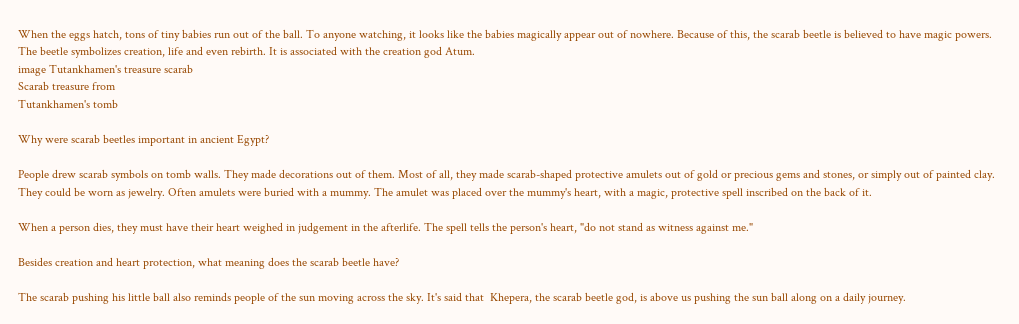When the eggs hatch, tons of tiny babies run out of the ball. To anyone watching, it looks like the babies magically appear out of nowhere. Because of this, the scarab beetle is believed to have magic powers. The beetle symbolizes creation, life and even rebirth. It is associated with the creation god Atum.
image Tutankhamen's treasure scarab
Scarab treasure from
Tutankhamen's tomb

Why were scarab beetles important in ancient Egypt?

People drew scarab symbols on tomb walls. They made decorations out of them. Most of all, they made scarab-shaped protective amulets out of gold or precious gems and stones, or simply out of painted clay. They could be worn as jewelry. Often amulets were buried with a mummy. The amulet was placed over the mummy's heart, with a magic, protective spell inscribed on the back of it.

When a person dies, they must have their heart weighed in judgement in the afterlife. The spell tells the person's heart, "do not stand as witness against me."

Besides creation and heart protection, what meaning does the scarab beetle have?

The scarab pushing his little ball also reminds people of the sun moving across the sky. It's said that  Khepera, the scarab beetle god, is above us pushing the sun ball along on a daily journey.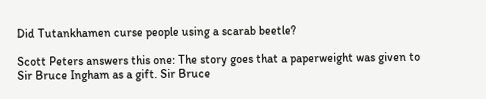Did Tutankhamen curse people using a scarab beetle?

Scott Peters answers this one: The story goes that a paperweight was given to Sir Bruce Ingham as a gift. Sir Bruce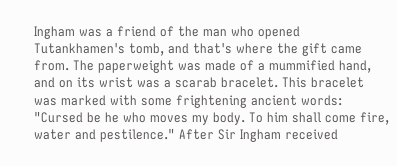Ingham was a friend of the man who opened Tutankhamen's tomb, and that's where the gift came from. The paperweight was made of a mummified hand, and on its wrist was a scarab bracelet. This bracelet was marked with some frightening ancient words: "Cursed be he who moves my body. To him shall come fire, water and pestilence." After Sir Ingham received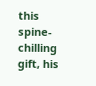this spine-chilling gift, his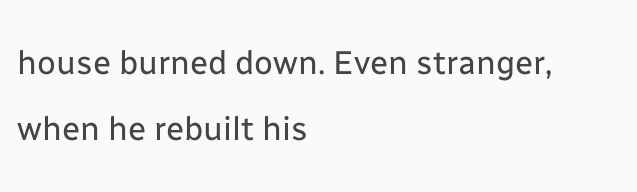house burned down. Even stranger, when he rebuilt his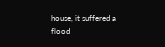house, it suffered a flood